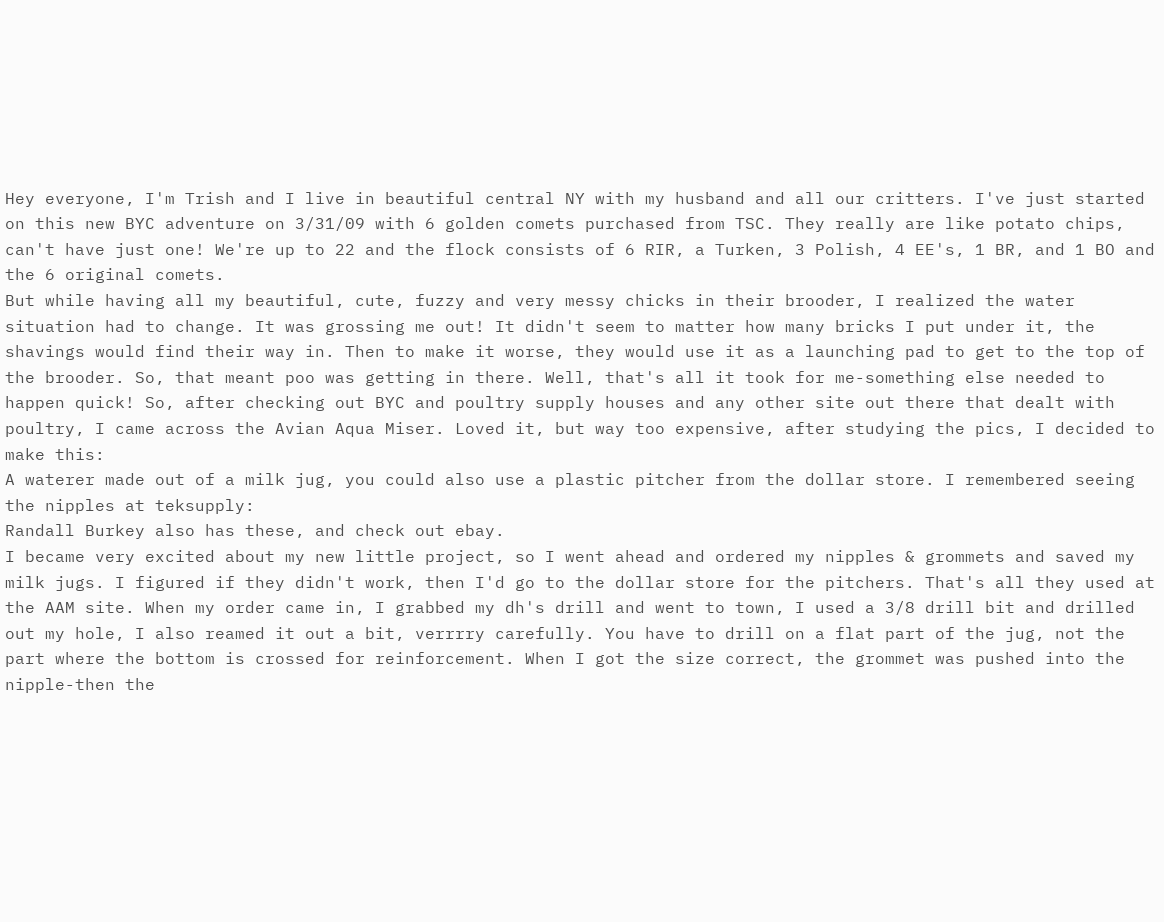Hey everyone, I'm Trish and I live in beautiful central NY with my husband and all our critters. I've just started on this new BYC adventure on 3/31/09 with 6 golden comets purchased from TSC. They really are like potato chips, can't have just one! We're up to 22 and the flock consists of 6 RIR, a Turken, 3 Polish, 4 EE's, 1 BR, and 1 BO and the 6 original comets.
But while having all my beautiful, cute, fuzzy and very messy chicks in their brooder, I realized the water situation had to change. It was grossing me out! It didn't seem to matter how many bricks I put under it, the shavings would find their way in. Then to make it worse, they would use it as a launching pad to get to the top of the brooder. So, that meant poo was getting in there. Well, that's all it took for me-something else needed to happen quick! So, after checking out BYC and poultry supply houses and any other site out there that dealt with poultry, I came across the Avian Aqua Miser. Loved it, but way too expensive, after studying the pics, I decided to make this:
A waterer made out of a milk jug, you could also use a plastic pitcher from the dollar store. I remembered seeing the nipples at teksupply:
Randall Burkey also has these, and check out ebay.
I became very excited about my new little project, so I went ahead and ordered my nipples & grommets and saved my milk jugs. I figured if they didn't work, then I'd go to the dollar store for the pitchers. That's all they used at the AAM site. When my order came in, I grabbed my dh's drill and went to town, I used a 3/8 drill bit and drilled out my hole, I also reamed it out a bit, verrrry carefully. You have to drill on a flat part of the jug, not the part where the bottom is crossed for reinforcement. When I got the size correct, the grommet was pushed into the nipple-then the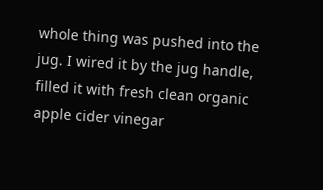whole thing was pushed into the jug. I wired it by the jug handle, filled it with fresh clean organic apple cider vinegar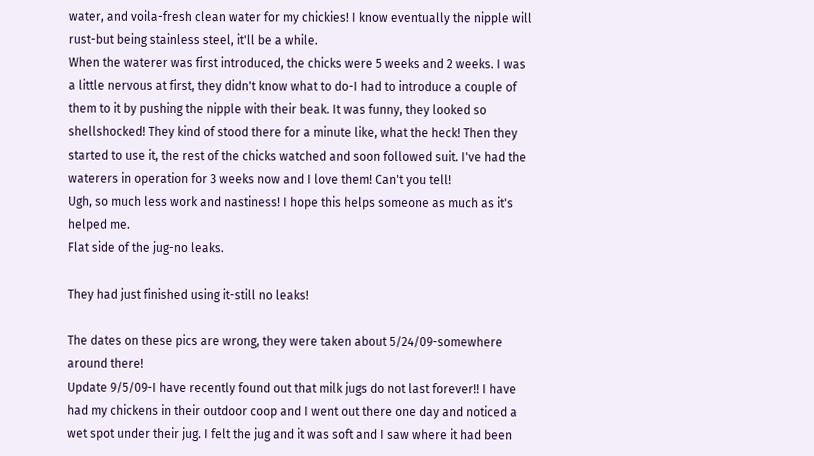water, and voila-fresh clean water for my chickies! I know eventually the nipple will rust-but being stainless steel, it'll be a while.
When the waterer was first introduced, the chicks were 5 weeks and 2 weeks. I was a little nervous at first, they didn't know what to do-I had to introduce a couple of them to it by pushing the nipple with their beak. It was funny, they looked so shellshocked! They kind of stood there for a minute like, what the heck! Then they started to use it, the rest of the chicks watched and soon followed suit. I've had the waterers in operation for 3 weeks now and I love them! Can't you tell!
Ugh, so much less work and nastiness! I hope this helps someone as much as it's helped me.
Flat side of the jug-no leaks.

They had just finished using it-still no leaks!

The dates on these pics are wrong, they were taken about 5/24/09-somewhere around there!
Update 9/5/09-I have recently found out that milk jugs do not last forever!! I have had my chickens in their outdoor coop and I went out there one day and noticed a wet spot under their jug. I felt the jug and it was soft and I saw where it had been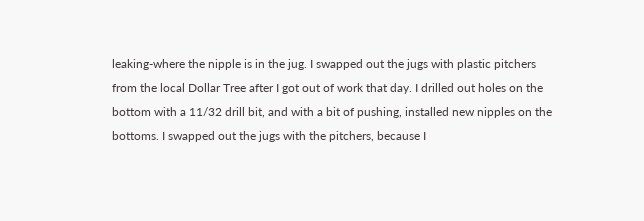leaking-where the nipple is in the jug. I swapped out the jugs with plastic pitchers from the local Dollar Tree after I got out of work that day. I drilled out holes on the bottom with a 11/32 drill bit, and with a bit of pushing, installed new nipples on the bottoms. I swapped out the jugs with the pitchers, because I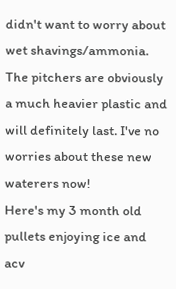didn't want to worry about wet shavings/ammonia. The pitchers are obviously a much heavier plastic and will definitely last. I've no worries about these new waterers now!
Here's my 3 month old pullets enjoying ice and acv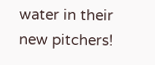water in their new pitchers!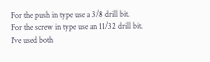For the push in type use a 3/8 drill bit.
For the screw in type use an 11/32 drill bit.
I've used both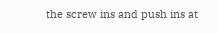the screw ins and push ins at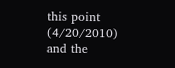this point (4/20/2010) and the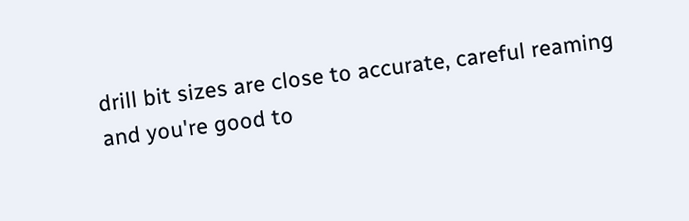drill bit sizes are close to accurate, careful reaming and you're good to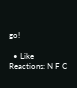go!

  • Like
Reactions: N F C